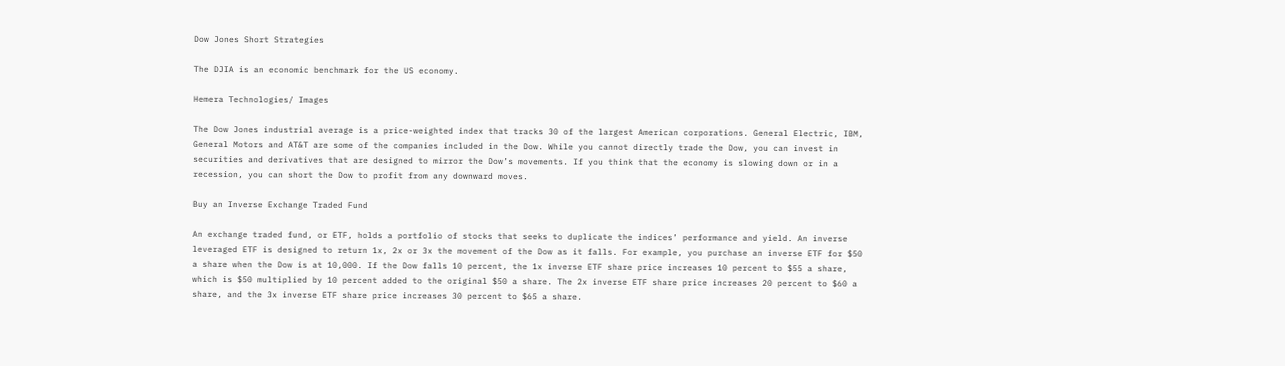Dow Jones Short Strategies

The DJIA is an economic benchmark for the US economy.

Hemera Technologies/ Images

The Dow Jones industrial average is a price-weighted index that tracks 30 of the largest American corporations. General Electric, IBM, General Motors and AT&T are some of the companies included in the Dow. While you cannot directly trade the Dow, you can invest in securities and derivatives that are designed to mirror the Dow’s movements. If you think that the economy is slowing down or in a recession, you can short the Dow to profit from any downward moves.

Buy an Inverse Exchange Traded Fund

An exchange traded fund, or ETF, holds a portfolio of stocks that seeks to duplicate the indices’ performance and yield. An inverse leveraged ETF is designed to return 1x, 2x or 3x the movement of the Dow as it falls. For example, you purchase an inverse ETF for $50 a share when the Dow is at 10,000. If the Dow falls 10 percent, the 1x inverse ETF share price increases 10 percent to $55 a share, which is $50 multiplied by 10 percent added to the original $50 a share. The 2x inverse ETF share price increases 20 percent to $60 a share, and the 3x inverse ETF share price increases 30 percent to $65 a share.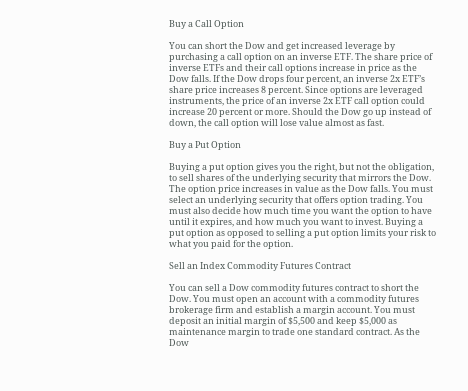Buy a Call Option

You can short the Dow and get increased leverage by purchasing a call option on an inverse ETF. The share price of inverse ETFs and their call options increase in price as the Dow falls. If the Dow drops four percent, an inverse 2x ETF’s share price increases 8 percent. Since options are leveraged instruments, the price of an inverse 2x ETF call option could increase 20 percent or more. Should the Dow go up instead of down, the call option will lose value almost as fast.

Buy a Put Option

Buying a put option gives you the right, but not the obligation, to sell shares of the underlying security that mirrors the Dow. The option price increases in value as the Dow falls. You must select an underlying security that offers option trading. You must also decide how much time you want the option to have until it expires, and how much you want to invest. Buying a put option as opposed to selling a put option limits your risk to what you paid for the option.

Sell an Index Commodity Futures Contract

You can sell a Dow commodity futures contract to short the Dow. You must open an account with a commodity futures brokerage firm and establish a margin account. You must deposit an initial margin of $5,500 and keep $5,000 as maintenance margin to trade one standard contract. As the Dow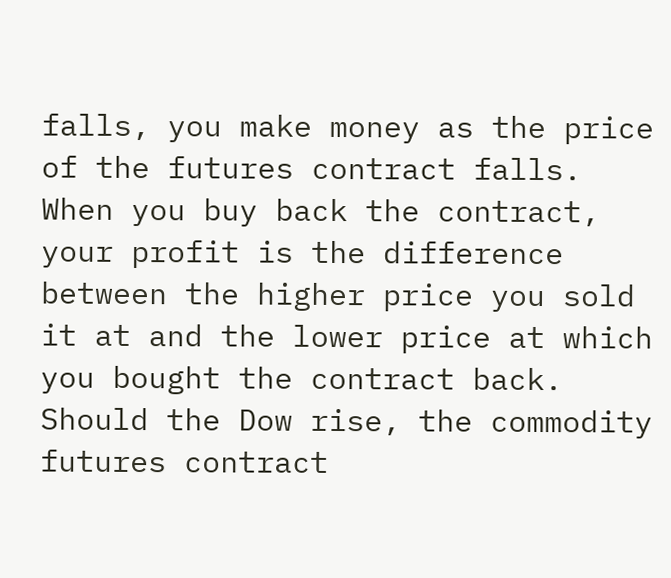falls, you make money as the price of the futures contract falls. When you buy back the contract, your profit is the difference between the higher price you sold it at and the lower price at which you bought the contract back. Should the Dow rise, the commodity futures contract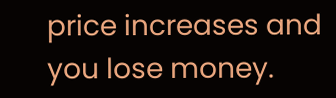price increases and you lose money.